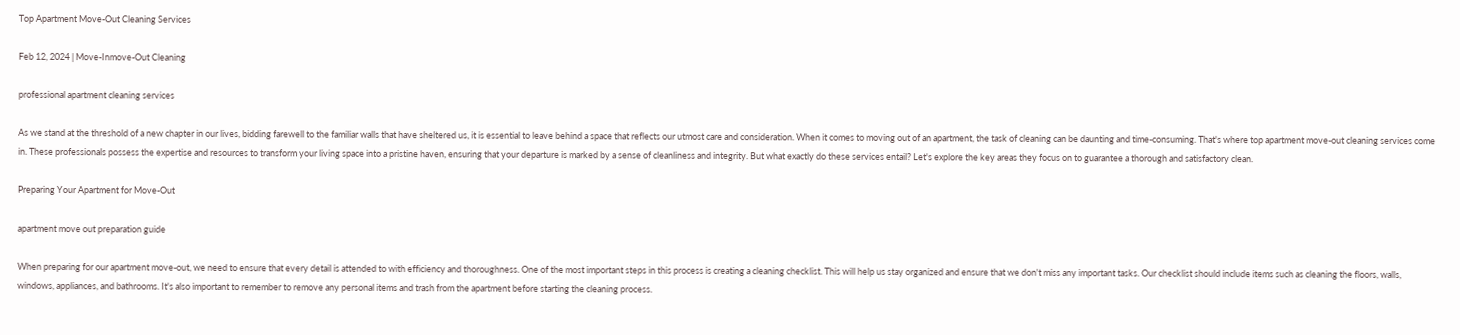Top Apartment Move-Out Cleaning Services

Feb 12, 2024 | Move-Inmove-Out Cleaning

professional apartment cleaning services

As we stand at the threshold of a new chapter in our lives, bidding farewell to the familiar walls that have sheltered us, it is essential to leave behind a space that reflects our utmost care and consideration. When it comes to moving out of an apartment, the task of cleaning can be daunting and time-consuming. That's where top apartment move-out cleaning services come in. These professionals possess the expertise and resources to transform your living space into a pristine haven, ensuring that your departure is marked by a sense of cleanliness and integrity. But what exactly do these services entail? Let's explore the key areas they focus on to guarantee a thorough and satisfactory clean.

Preparing Your Apartment for Move-Out

apartment move out preparation guide

When preparing for our apartment move-out, we need to ensure that every detail is attended to with efficiency and thoroughness. One of the most important steps in this process is creating a cleaning checklist. This will help us stay organized and ensure that we don't miss any important tasks. Our checklist should include items such as cleaning the floors, walls, windows, appliances, and bathrooms. It's also important to remember to remove any personal items and trash from the apartment before starting the cleaning process.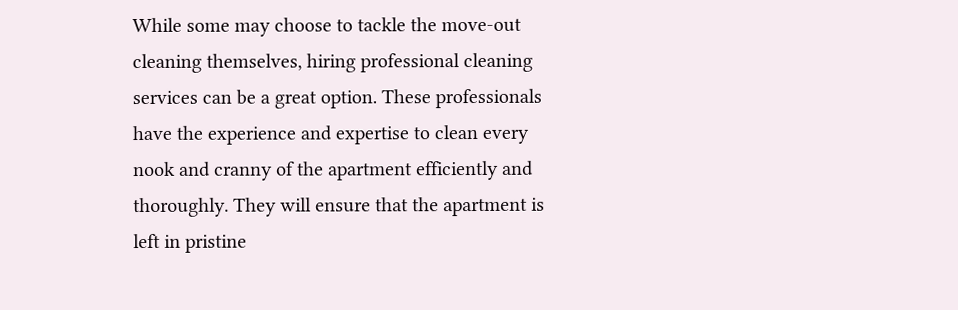While some may choose to tackle the move-out cleaning themselves, hiring professional cleaning services can be a great option. These professionals have the experience and expertise to clean every nook and cranny of the apartment efficiently and thoroughly. They will ensure that the apartment is left in pristine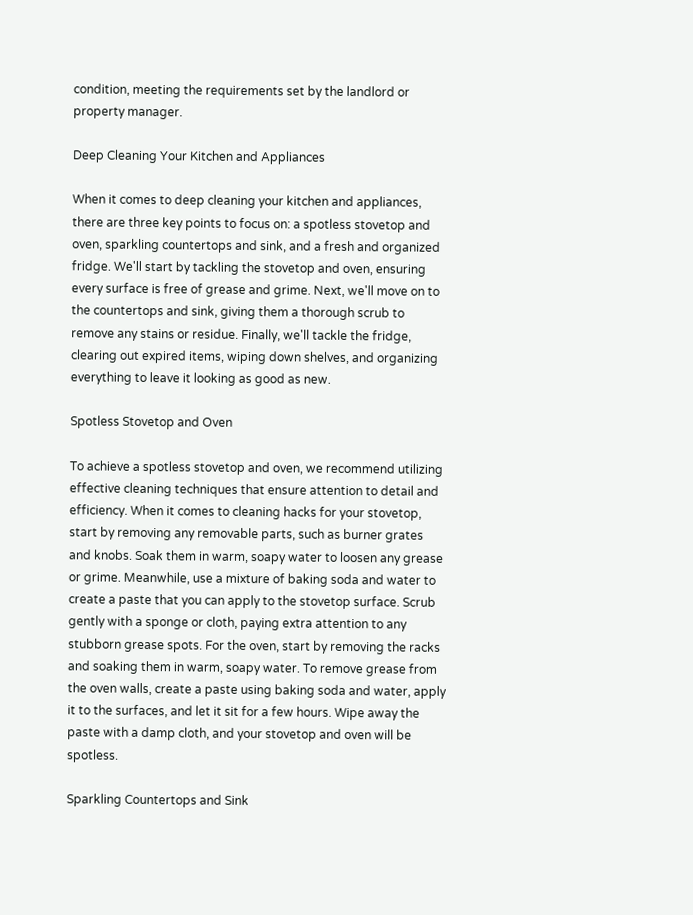condition, meeting the requirements set by the landlord or property manager.

Deep Cleaning Your Kitchen and Appliances

When it comes to deep cleaning your kitchen and appliances, there are three key points to focus on: a spotless stovetop and oven, sparkling countertops and sink, and a fresh and organized fridge. We'll start by tackling the stovetop and oven, ensuring every surface is free of grease and grime. Next, we'll move on to the countertops and sink, giving them a thorough scrub to remove any stains or residue. Finally, we'll tackle the fridge, clearing out expired items, wiping down shelves, and organizing everything to leave it looking as good as new.

Spotless Stovetop and Oven

To achieve a spotless stovetop and oven, we recommend utilizing effective cleaning techniques that ensure attention to detail and efficiency. When it comes to cleaning hacks for your stovetop, start by removing any removable parts, such as burner grates and knobs. Soak them in warm, soapy water to loosen any grease or grime. Meanwhile, use a mixture of baking soda and water to create a paste that you can apply to the stovetop surface. Scrub gently with a sponge or cloth, paying extra attention to any stubborn grease spots. For the oven, start by removing the racks and soaking them in warm, soapy water. To remove grease from the oven walls, create a paste using baking soda and water, apply it to the surfaces, and let it sit for a few hours. Wipe away the paste with a damp cloth, and your stovetop and oven will be spotless.

Sparkling Countertops and Sink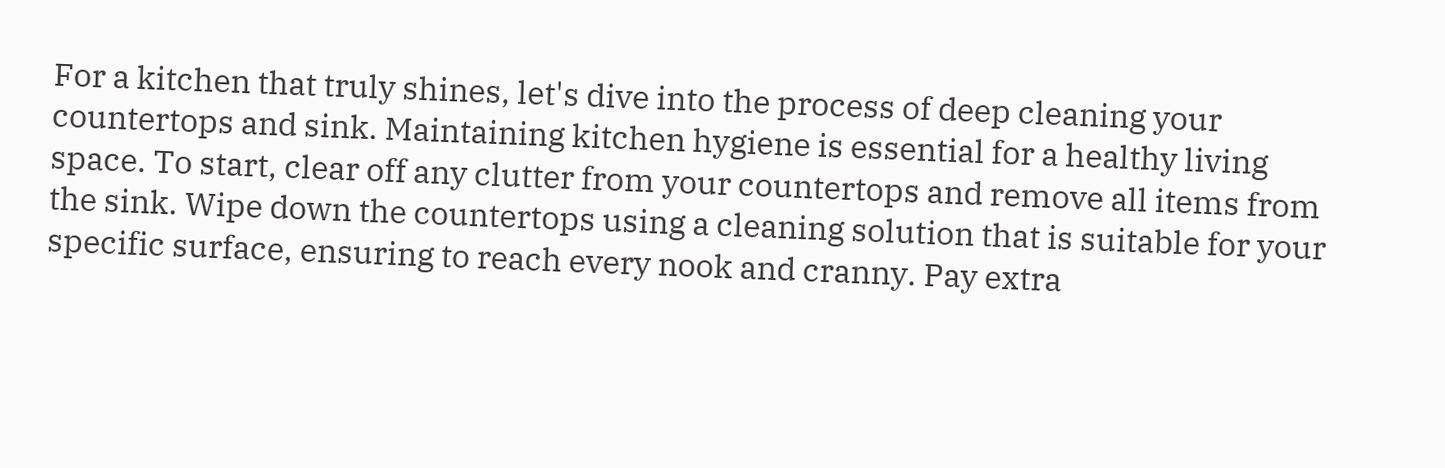For a kitchen that truly shines, let's dive into the process of deep cleaning your countertops and sink. Maintaining kitchen hygiene is essential for a healthy living space. To start, clear off any clutter from your countertops and remove all items from the sink. Wipe down the countertops using a cleaning solution that is suitable for your specific surface, ensuring to reach every nook and cranny. Pay extra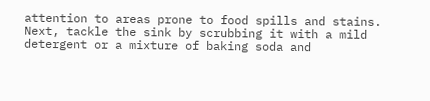attention to areas prone to food spills and stains. Next, tackle the sink by scrubbing it with a mild detergent or a mixture of baking soda and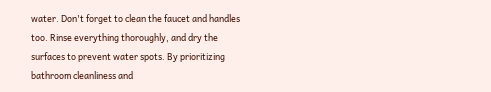water. Don't forget to clean the faucet and handles too. Rinse everything thoroughly, and dry the surfaces to prevent water spots. By prioritizing bathroom cleanliness and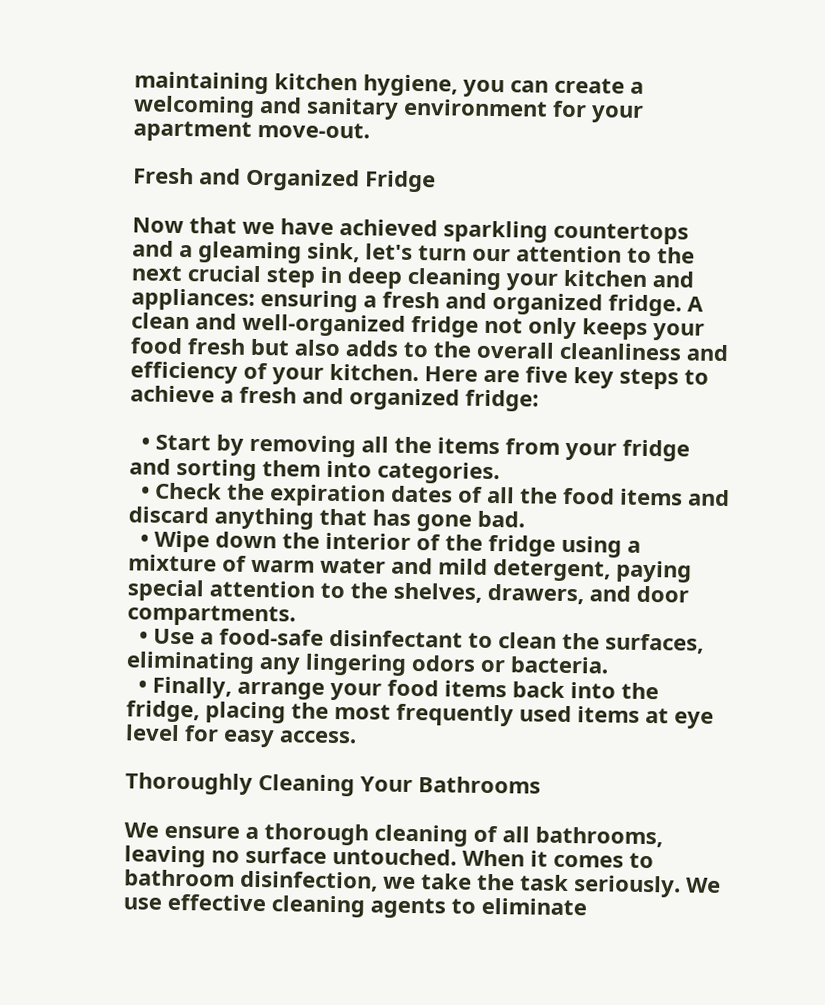maintaining kitchen hygiene, you can create a welcoming and sanitary environment for your apartment move-out.

Fresh and Organized Fridge

Now that we have achieved sparkling countertops and a gleaming sink, let's turn our attention to the next crucial step in deep cleaning your kitchen and appliances: ensuring a fresh and organized fridge. A clean and well-organized fridge not only keeps your food fresh but also adds to the overall cleanliness and efficiency of your kitchen. Here are five key steps to achieve a fresh and organized fridge:

  • Start by removing all the items from your fridge and sorting them into categories.
  • Check the expiration dates of all the food items and discard anything that has gone bad.
  • Wipe down the interior of the fridge using a mixture of warm water and mild detergent, paying special attention to the shelves, drawers, and door compartments.
  • Use a food-safe disinfectant to clean the surfaces, eliminating any lingering odors or bacteria.
  • Finally, arrange your food items back into the fridge, placing the most frequently used items at eye level for easy access.

Thoroughly Cleaning Your Bathrooms

We ensure a thorough cleaning of all bathrooms, leaving no surface untouched. When it comes to bathroom disinfection, we take the task seriously. We use effective cleaning agents to eliminate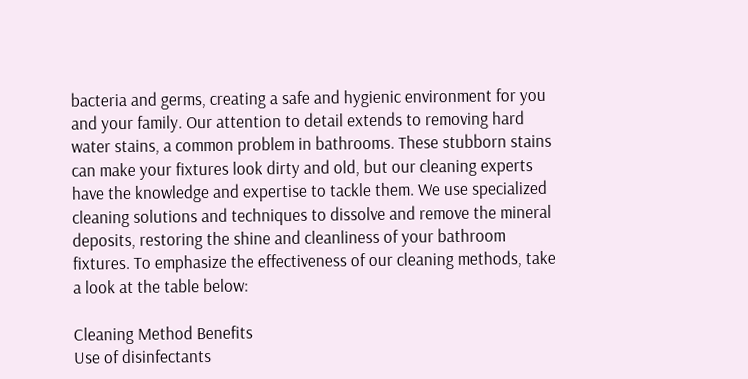bacteria and germs, creating a safe and hygienic environment for you and your family. Our attention to detail extends to removing hard water stains, a common problem in bathrooms. These stubborn stains can make your fixtures look dirty and old, but our cleaning experts have the knowledge and expertise to tackle them. We use specialized cleaning solutions and techniques to dissolve and remove the mineral deposits, restoring the shine and cleanliness of your bathroom fixtures. To emphasize the effectiveness of our cleaning methods, take a look at the table below:

Cleaning Method Benefits
Use of disinfectants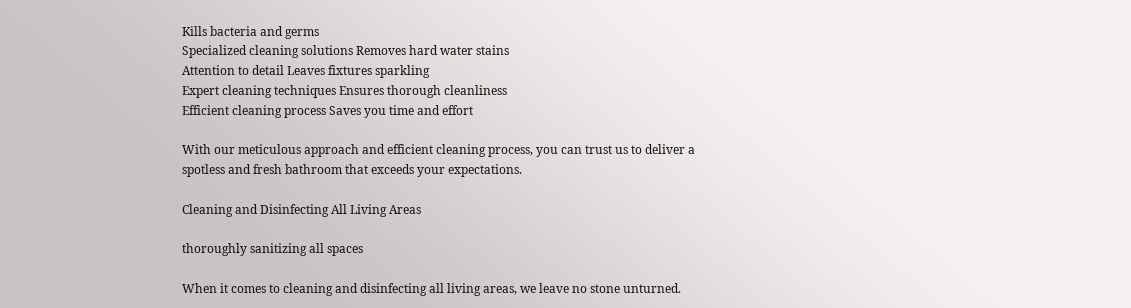Kills bacteria and germs
Specialized cleaning solutions Removes hard water stains
Attention to detail Leaves fixtures sparkling
Expert cleaning techniques Ensures thorough cleanliness
Efficient cleaning process Saves you time and effort

With our meticulous approach and efficient cleaning process, you can trust us to deliver a spotless and fresh bathroom that exceeds your expectations.

Cleaning and Disinfecting All Living Areas

thoroughly sanitizing all spaces

When it comes to cleaning and disinfecting all living areas, we leave no stone unturned.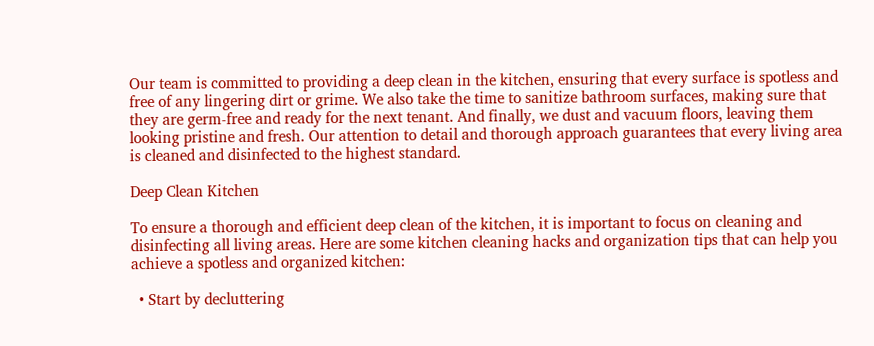Our team is committed to providing a deep clean in the kitchen, ensuring that every surface is spotless and free of any lingering dirt or grime. We also take the time to sanitize bathroom surfaces, making sure that they are germ-free and ready for the next tenant. And finally, we dust and vacuum floors, leaving them looking pristine and fresh. Our attention to detail and thorough approach guarantees that every living area is cleaned and disinfected to the highest standard.

Deep Clean Kitchen

To ensure a thorough and efficient deep clean of the kitchen, it is important to focus on cleaning and disinfecting all living areas. Here are some kitchen cleaning hacks and organization tips that can help you achieve a spotless and organized kitchen:

  • Start by decluttering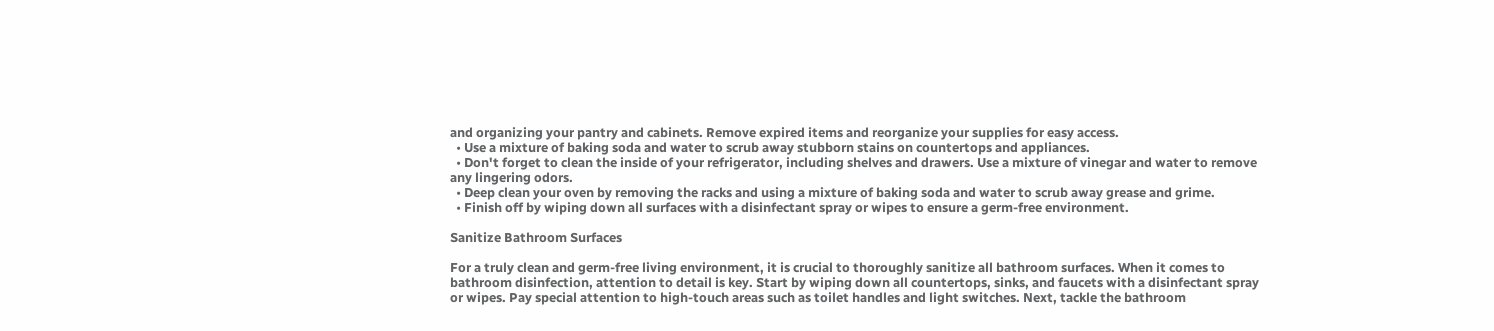and organizing your pantry and cabinets. Remove expired items and reorganize your supplies for easy access.
  • Use a mixture of baking soda and water to scrub away stubborn stains on countertops and appliances.
  • Don't forget to clean the inside of your refrigerator, including shelves and drawers. Use a mixture of vinegar and water to remove any lingering odors.
  • Deep clean your oven by removing the racks and using a mixture of baking soda and water to scrub away grease and grime.
  • Finish off by wiping down all surfaces with a disinfectant spray or wipes to ensure a germ-free environment.

Sanitize Bathroom Surfaces

For a truly clean and germ-free living environment, it is crucial to thoroughly sanitize all bathroom surfaces. When it comes to bathroom disinfection, attention to detail is key. Start by wiping down all countertops, sinks, and faucets with a disinfectant spray or wipes. Pay special attention to high-touch areas such as toilet handles and light switches. Next, tackle the bathroom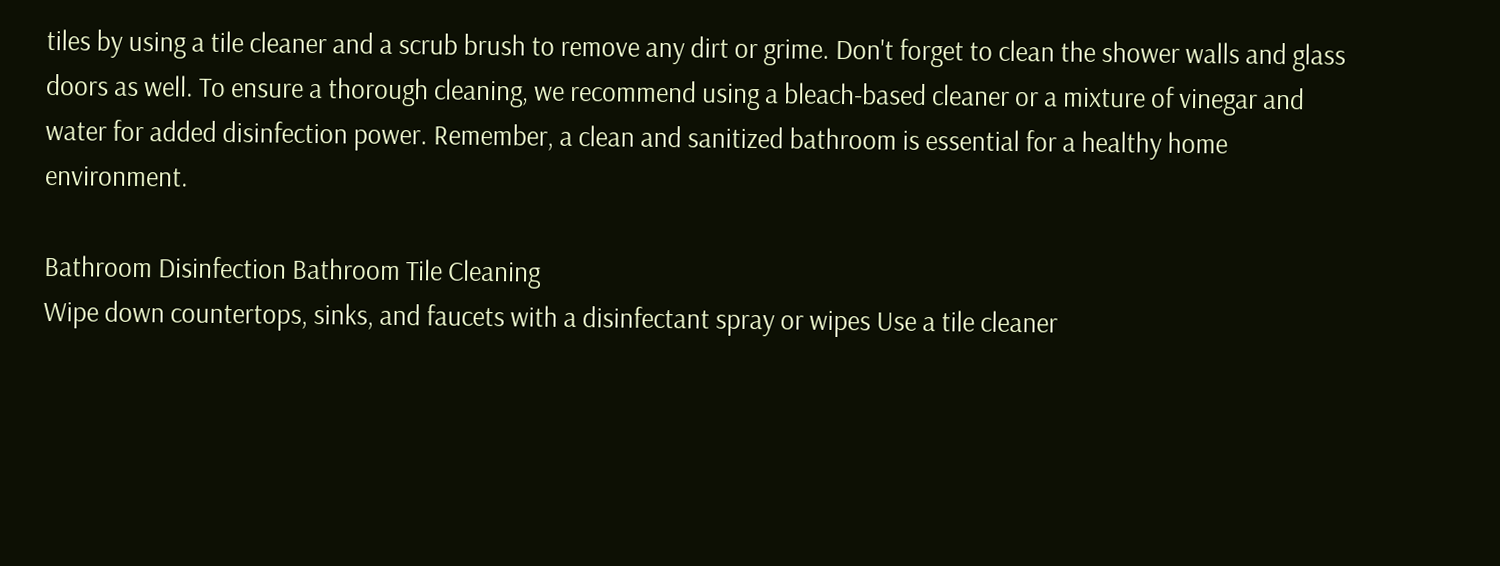tiles by using a tile cleaner and a scrub brush to remove any dirt or grime. Don't forget to clean the shower walls and glass doors as well. To ensure a thorough cleaning, we recommend using a bleach-based cleaner or a mixture of vinegar and water for added disinfection power. Remember, a clean and sanitized bathroom is essential for a healthy home environment.

Bathroom Disinfection Bathroom Tile Cleaning
Wipe down countertops, sinks, and faucets with a disinfectant spray or wipes Use a tile cleaner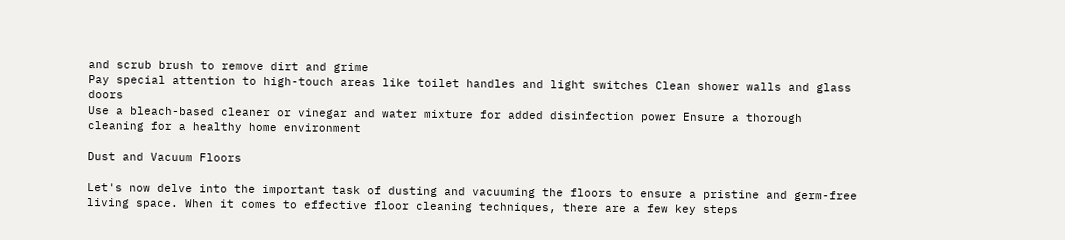and scrub brush to remove dirt and grime
Pay special attention to high-touch areas like toilet handles and light switches Clean shower walls and glass doors
Use a bleach-based cleaner or vinegar and water mixture for added disinfection power Ensure a thorough cleaning for a healthy home environment

Dust and Vacuum Floors

Let's now delve into the important task of dusting and vacuuming the floors to ensure a pristine and germ-free living space. When it comes to effective floor cleaning techniques, there are a few key steps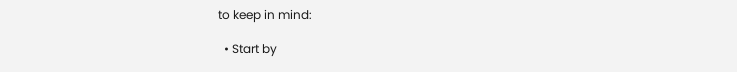to keep in mind:

  • Start by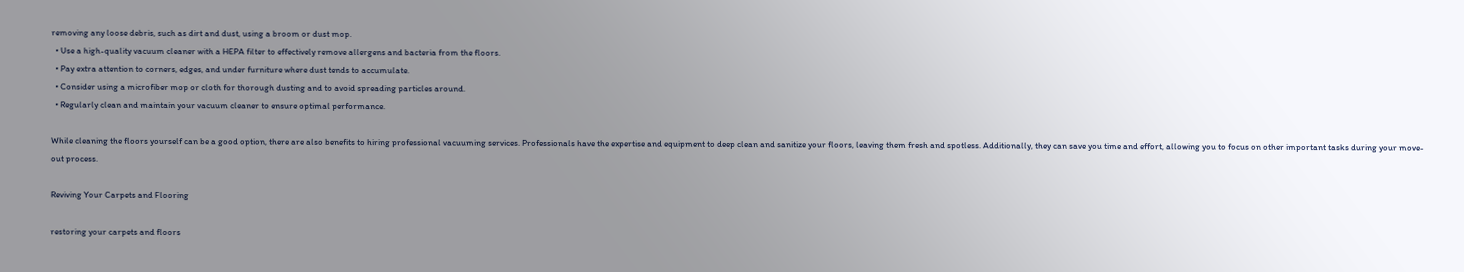removing any loose debris, such as dirt and dust, using a broom or dust mop.
  • Use a high-quality vacuum cleaner with a HEPA filter to effectively remove allergens and bacteria from the floors.
  • Pay extra attention to corners, edges, and under furniture where dust tends to accumulate.
  • Consider using a microfiber mop or cloth for thorough dusting and to avoid spreading particles around.
  • Regularly clean and maintain your vacuum cleaner to ensure optimal performance.

While cleaning the floors yourself can be a good option, there are also benefits to hiring professional vacuuming services. Professionals have the expertise and equipment to deep clean and sanitize your floors, leaving them fresh and spotless. Additionally, they can save you time and effort, allowing you to focus on other important tasks during your move-out process.

Reviving Your Carpets and Flooring

restoring your carpets and floors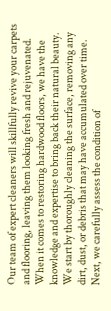Our team of expert cleaners will skillfully revive your carpets and flooring, leaving them looking fresh and rejuvenated. When it comes to restoring hardwood floors, we have the knowledge and expertise to bring back their natural beauty. We start by thoroughly cleaning the surface, removing any dirt, dust, or debris that may have accumulated over time. Next, we carefully assess the condition of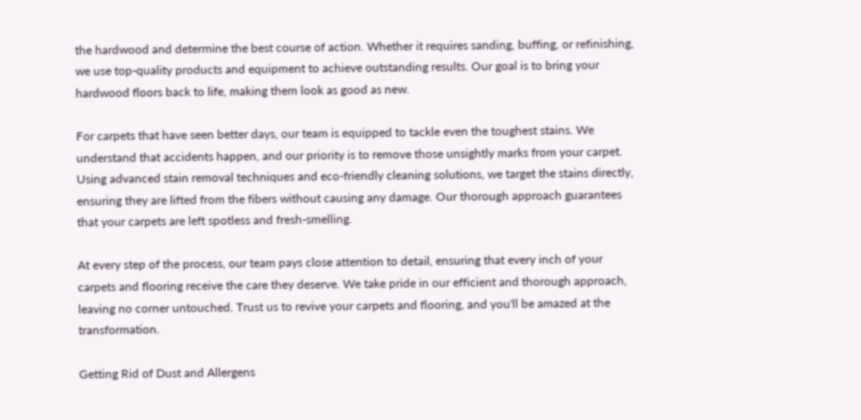the hardwood and determine the best course of action. Whether it requires sanding, buffing, or refinishing, we use top-quality products and equipment to achieve outstanding results. Our goal is to bring your hardwood floors back to life, making them look as good as new.

For carpets that have seen better days, our team is equipped to tackle even the toughest stains. We understand that accidents happen, and our priority is to remove those unsightly marks from your carpet. Using advanced stain removal techniques and eco-friendly cleaning solutions, we target the stains directly, ensuring they are lifted from the fibers without causing any damage. Our thorough approach guarantees that your carpets are left spotless and fresh-smelling.

At every step of the process, our team pays close attention to detail, ensuring that every inch of your carpets and flooring receive the care they deserve. We take pride in our efficient and thorough approach, leaving no corner untouched. Trust us to revive your carpets and flooring, and you'll be amazed at the transformation.

Getting Rid of Dust and Allergens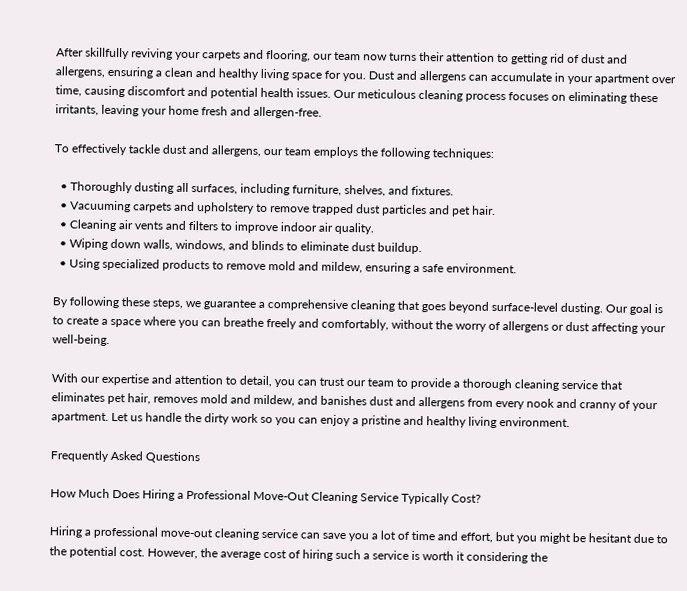After skillfully reviving your carpets and flooring, our team now turns their attention to getting rid of dust and allergens, ensuring a clean and healthy living space for you. Dust and allergens can accumulate in your apartment over time, causing discomfort and potential health issues. Our meticulous cleaning process focuses on eliminating these irritants, leaving your home fresh and allergen-free.

To effectively tackle dust and allergens, our team employs the following techniques:

  • Thoroughly dusting all surfaces, including furniture, shelves, and fixtures.
  • Vacuuming carpets and upholstery to remove trapped dust particles and pet hair.
  • Cleaning air vents and filters to improve indoor air quality.
  • Wiping down walls, windows, and blinds to eliminate dust buildup.
  • Using specialized products to remove mold and mildew, ensuring a safe environment.

By following these steps, we guarantee a comprehensive cleaning that goes beyond surface-level dusting. Our goal is to create a space where you can breathe freely and comfortably, without the worry of allergens or dust affecting your well-being.

With our expertise and attention to detail, you can trust our team to provide a thorough cleaning service that eliminates pet hair, removes mold and mildew, and banishes dust and allergens from every nook and cranny of your apartment. Let us handle the dirty work so you can enjoy a pristine and healthy living environment.

Frequently Asked Questions

How Much Does Hiring a Professional Move-Out Cleaning Service Typically Cost?

Hiring a professional move-out cleaning service can save you a lot of time and effort, but you might be hesitant due to the potential cost. However, the average cost of hiring such a service is worth it considering the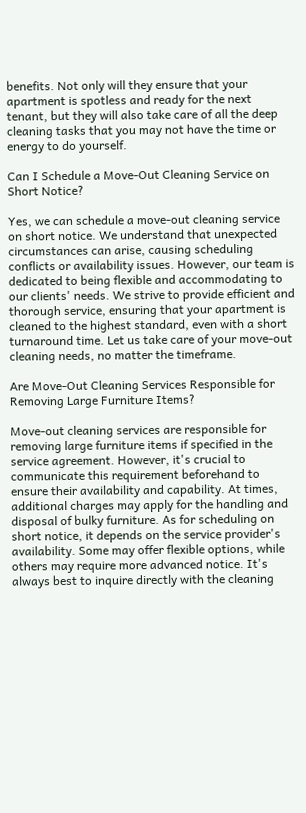benefits. Not only will they ensure that your apartment is spotless and ready for the next tenant, but they will also take care of all the deep cleaning tasks that you may not have the time or energy to do yourself.

Can I Schedule a Move-Out Cleaning Service on Short Notice?

Yes, we can schedule a move-out cleaning service on short notice. We understand that unexpected circumstances can arise, causing scheduling conflicts or availability issues. However, our team is dedicated to being flexible and accommodating to our clients' needs. We strive to provide efficient and thorough service, ensuring that your apartment is cleaned to the highest standard, even with a short turnaround time. Let us take care of your move-out cleaning needs, no matter the timeframe.

Are Move-Out Cleaning Services Responsible for Removing Large Furniture Items?

Move-out cleaning services are responsible for removing large furniture items if specified in the service agreement. However, it's crucial to communicate this requirement beforehand to ensure their availability and capability. At times, additional charges may apply for the handling and disposal of bulky furniture. As for scheduling on short notice, it depends on the service provider's availability. Some may offer flexible options, while others may require more advanced notice. It's always best to inquire directly with the cleaning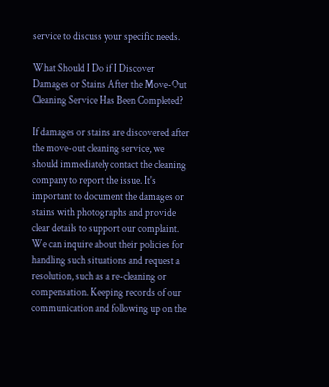service to discuss your specific needs.

What Should I Do if I Discover Damages or Stains After the Move-Out Cleaning Service Has Been Completed?

If damages or stains are discovered after the move-out cleaning service, we should immediately contact the cleaning company to report the issue. It's important to document the damages or stains with photographs and provide clear details to support our complaint. We can inquire about their policies for handling such situations and request a resolution, such as a re-cleaning or compensation. Keeping records of our communication and following up on the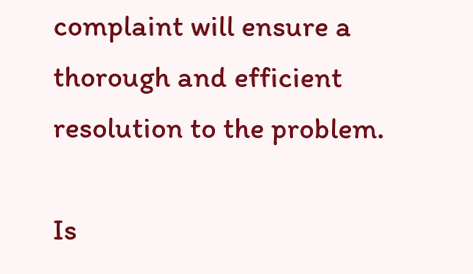complaint will ensure a thorough and efficient resolution to the problem.

Is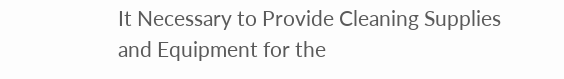It Necessary to Provide Cleaning Supplies and Equipment for the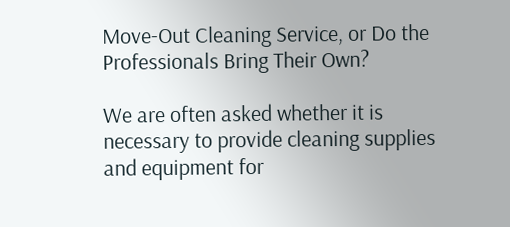Move-Out Cleaning Service, or Do the Professionals Bring Their Own?

We are often asked whether it is necessary to provide cleaning supplies and equipment for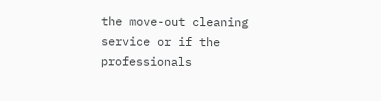the move-out cleaning service or if the professionals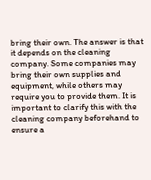bring their own. The answer is that it depends on the cleaning company. Some companies may bring their own supplies and equipment, while others may require you to provide them. It is important to clarify this with the cleaning company beforehand to ensure a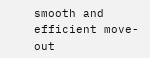smooth and efficient move-out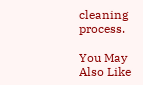cleaning process.

You May Also Like